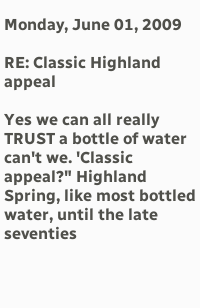Monday, June 01, 2009

RE: Classic Highland appeal

Yes we can all really TRUST a bottle of water can't we. 'Classic appeal?" Highland Spring, like most bottled water, until the late seventies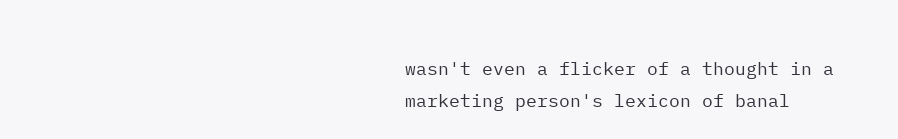wasn't even a flicker of a thought in a marketing person's lexicon of banal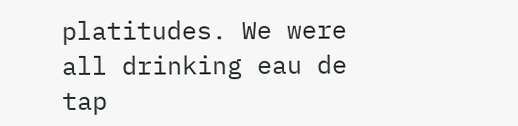platitudes. We were all drinking eau de tap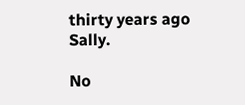thirty years ago Sally.

No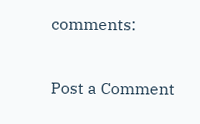comments:

Post a Comment